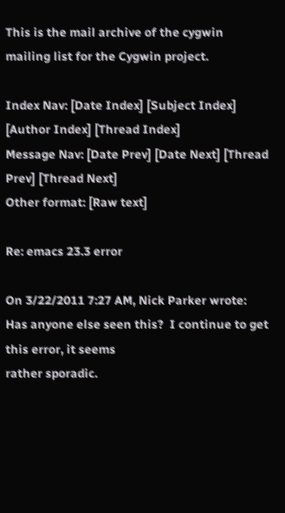This is the mail archive of the cygwin mailing list for the Cygwin project.

Index Nav: [Date Index] [Subject Index] [Author Index] [Thread Index]
Message Nav: [Date Prev] [Date Next] [Thread Prev] [Thread Next]
Other format: [Raw text]

Re: emacs 23.3 error

On 3/22/2011 7:27 AM, Nick Parker wrote:
Has anyone else seen this?  I continue to get this error, it seems
rather sporadic.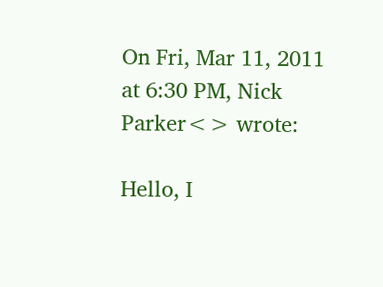On Fri, Mar 11, 2011 at 6:30 PM, Nick Parker<> wrote:

Hello, I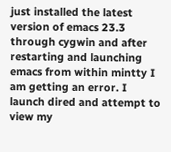just installed the latest version of emacs 23.3 through cygwin and after restarting and launching emacs from within mintty I am getting an error. I launch dired and attempt to view my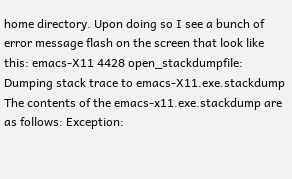home directory. Upon doing so I see a bunch of error message flash on the screen that look like this: emacs-X11 4428 open_stackdumpfile: Dumping stack trace to emacs-X11.exe.stackdump The contents of the emacs-x11.exe.stackdump are as follows: Exception: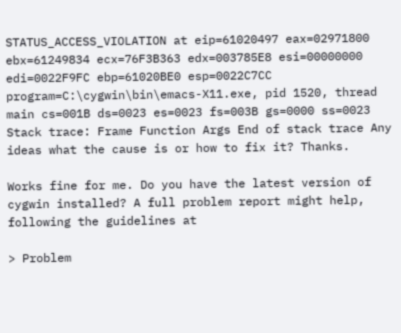STATUS_ACCESS_VIOLATION at eip=61020497 eax=02971800 ebx=61249834 ecx=76F3B363 edx=003785E8 esi=00000000 edi=0022F9FC ebp=61020BE0 esp=0022C7CC program=C:\cygwin\bin\emacs-X11.exe, pid 1520, thread main cs=001B ds=0023 es=0023 fs=003B gs=0000 ss=0023 Stack trace: Frame Function Args End of stack trace Any ideas what the cause is or how to fix it? Thanks.

Works fine for me. Do you have the latest version of cygwin installed? A full problem report might help, following the guidelines at

> Problem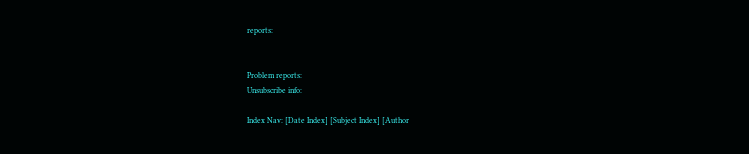reports:


Problem reports:
Unsubscribe info:

Index Nav: [Date Index] [Subject Index] [Author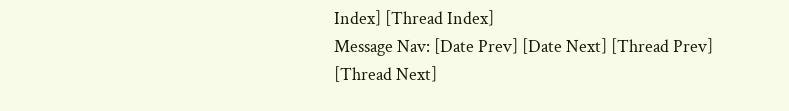Index] [Thread Index]
Message Nav: [Date Prev] [Date Next] [Thread Prev] [Thread Next]